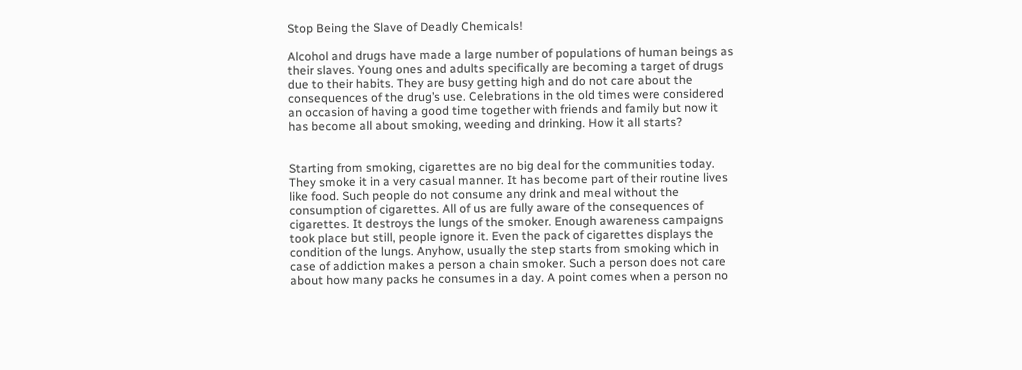Stop Being the Slave of Deadly Chemicals!

Alcohol and drugs have made a large number of populations of human beings as their slaves. Young ones and adults specifically are becoming a target of drugs due to their habits. They are busy getting high and do not care about the consequences of the drug’s use. Celebrations in the old times were considered an occasion of having a good time together with friends and family but now it has become all about smoking, weeding and drinking. How it all starts?


Starting from smoking, cigarettes are no big deal for the communities today. They smoke it in a very casual manner. It has become part of their routine lives like food. Such people do not consume any drink and meal without the consumption of cigarettes. All of us are fully aware of the consequences of cigarettes. It destroys the lungs of the smoker. Enough awareness campaigns took place but still, people ignore it. Even the pack of cigarettes displays the condition of the lungs. Anyhow, usually the step starts from smoking which in case of addiction makes a person a chain smoker. Such a person does not care about how many packs he consumes in a day. A point comes when a person no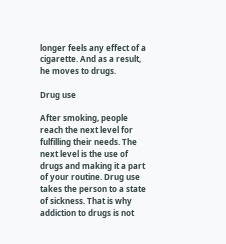longer feels any effect of a cigarette. And as a result, he moves to drugs.

Drug use

After smoking, people reach the next level for fulfilling their needs. The next level is the use of drugs and making it a part of your routine. Drug use takes the person to a state of sickness. That is why addiction to drugs is not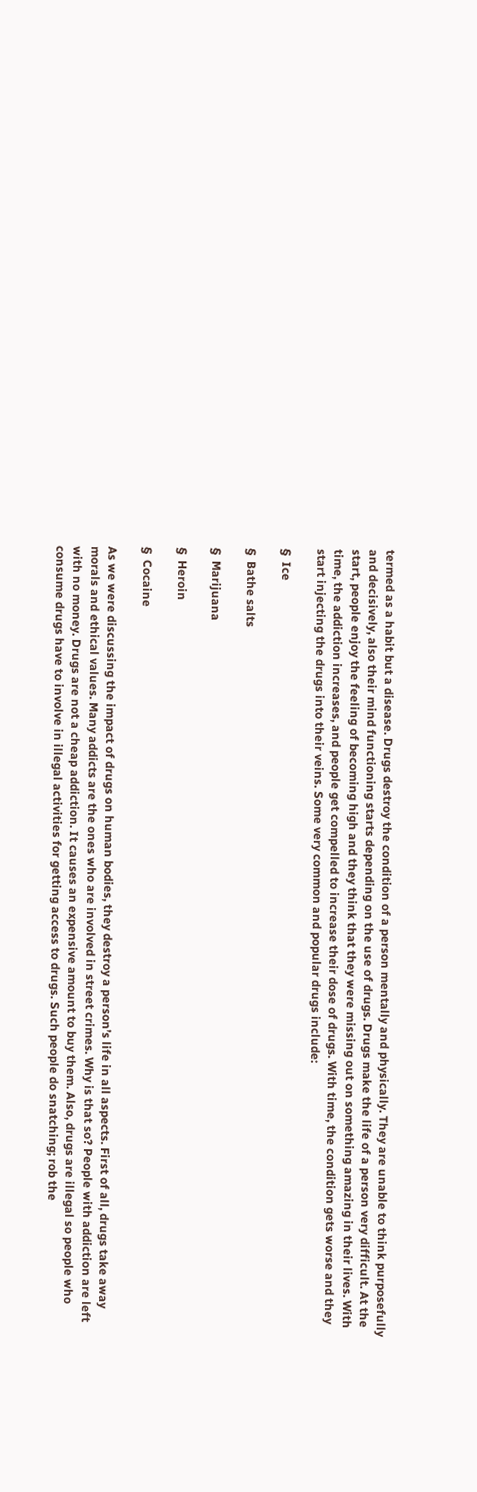termed as a habit but a disease. Drugs destroy the condition of a person mentally and physically. They are unable to think purposefully and decisively, also their mind functioning starts depending on the use of drugs. Drugs make the life of a person very difficult. At the start, people enjoy the feeling of becoming high and they think that they were missing out on something amazing in their lives. With time, the addiction increases, and people get compelled to increase their dose of drugs. With time, the condition gets worse and they start injecting the drugs into their veins. Some very common and popular drugs include:

§  Ice

§  Bathe salts

§  Marijuana

§  Heroin

§  Cocaine

As we were discussing the impact of drugs on human bodies, they destroy a person’s life in all aspects. First of all, drugs take away morals and ethical values. Many addicts are the ones who are involved in street crimes. Why is that so? People with addiction are left with no money. Drugs are not a cheap addiction. It causes an expensive amount to buy them. Also, drugs are illegal so people who consume drugs have to involve in illegal activities for getting access to drugs. Such people do snatching; rob the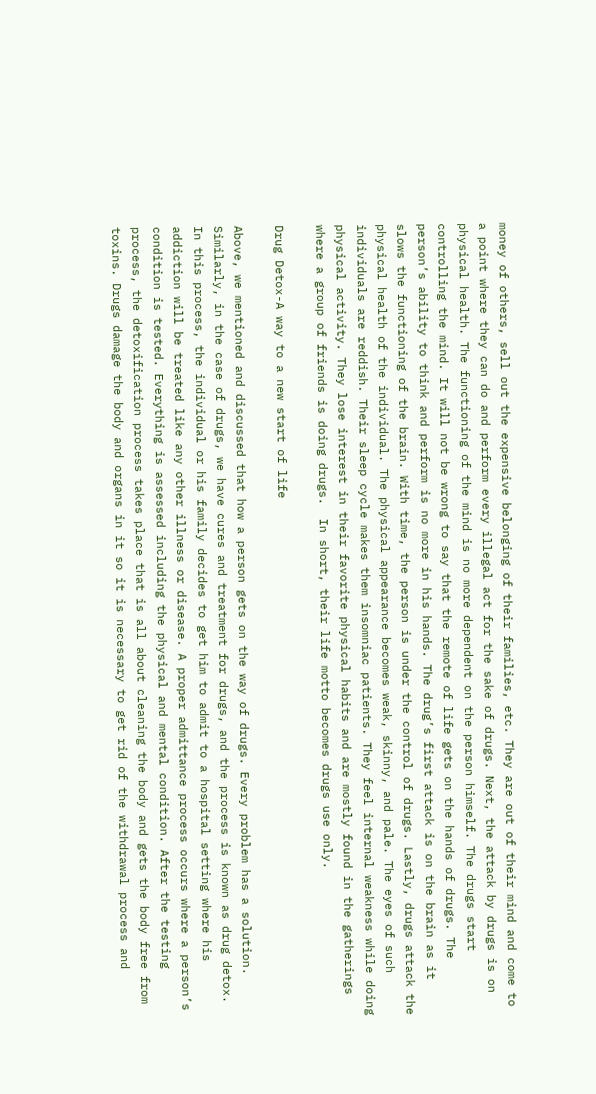money of others, sell out the expensive belonging of their families, etc. They are out of their mind and come to a point where they can do and perform every illegal act for the sake of drugs. Next, the attack by drugs is on physical health. The functioning of the mind is no more dependent on the person himself. The drugs start controlling the mind. It will not be wrong to say that the remote of life gets on the hands of drugs. The person’s ability to think and perform is no more in his hands. The drug’s first attack is on the brain as it slows the functioning of the brain. With time, the person is under the control of drugs. Lastly, drugs attack the physical health of the individual. The physical appearance becomes weak, skinny, and pale. The eyes of such individuals are reddish. Their sleep cycle makes them insomniac patients. They feel internal weakness while doing physical activity. They lose interest in their favorite physical habits and are mostly found in the gatherings where a group of friends is doing drugs.  In short, their life motto becomes drugs use only.

Drug Detox-A way to a new start of life

Above, we mentioned and discussed that how a person gets on the way of drugs. Every problem has a solution. Similarly, in the case of drugs, we have cures and treatment for drugs, and the process is known as drug detox. In this process, the individual or his family decides to get him to admit to a hospital setting where his addiction will be treated like any other illness or disease. A proper admittance process occurs where a person’s condition is tested. Everything is assessed including the physical and mental condition. After the testing process, the detoxification process takes place that is all about cleaning the body and gets the body free from toxins. Drugs damage the body and organs in it so it is necessary to get rid of the withdrawal process and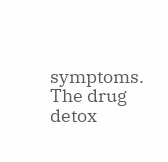symptoms. The drug detox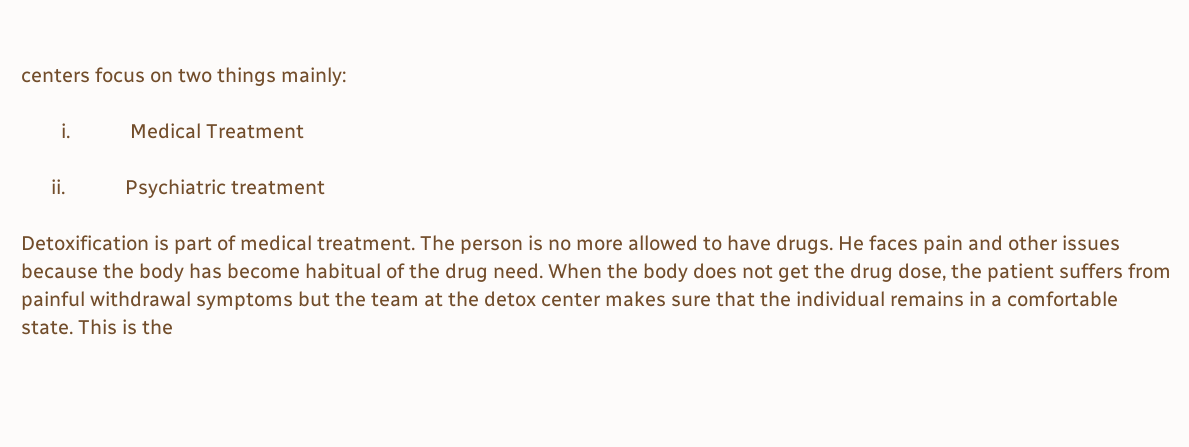centers focus on two things mainly:

        i.            Medical Treatment

      ii.            Psychiatric treatment

Detoxification is part of medical treatment. The person is no more allowed to have drugs. He faces pain and other issues because the body has become habitual of the drug need. When the body does not get the drug dose, the patient suffers from painful withdrawal symptoms but the team at the detox center makes sure that the individual remains in a comfortable state. This is the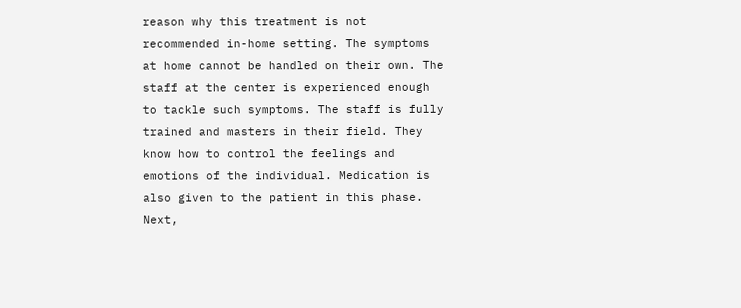reason why this treatment is not recommended in-home setting. The symptoms at home cannot be handled on their own. The staff at the center is experienced enough to tackle such symptoms. The staff is fully trained and masters in their field. They know how to control the feelings and emotions of the individual. Medication is also given to the patient in this phase. Next,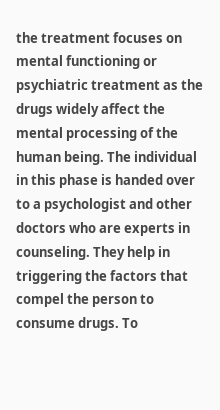the treatment focuses on mental functioning or psychiatric treatment as the drugs widely affect the mental processing of the human being. The individual in this phase is handed over to a psychologist and other doctors who are experts in counseling. They help in triggering the factors that compel the person to consume drugs. To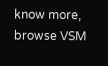know more, browse VSM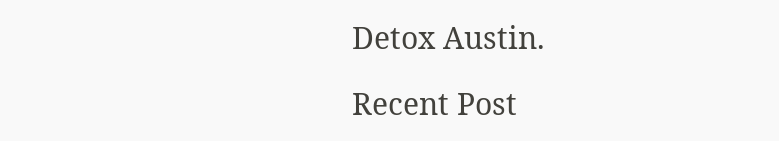Detox Austin.

Recent Post